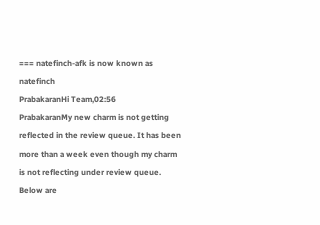=== natefinch-afk is now known as natefinch
PrabakaranHi Team,02:56
PrabakaranMy new charm is not getting reflected in the review queue. It has been more than a week even though my charm is not reflecting under review queue. Below are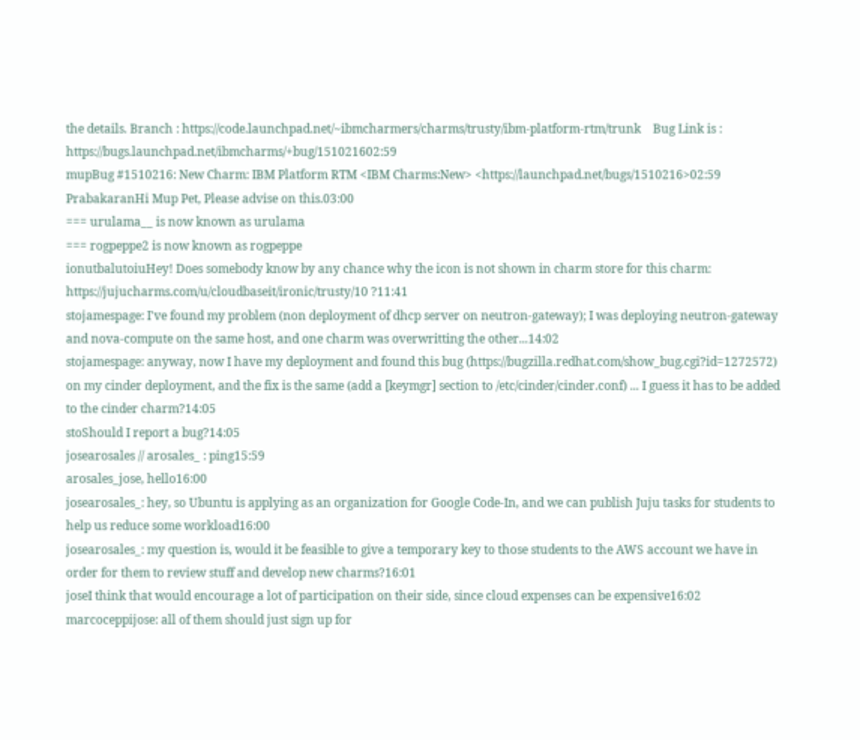the details. Branch : https://code.launchpad.net/~ibmcharmers/charms/trusty/ibm-platform-rtm/trunk    Bug Link is : https://bugs.launchpad.net/ibmcharms/+bug/151021602:59
mupBug #1510216: New Charm: IBM Platform RTM <IBM Charms:New> <https://launchpad.net/bugs/1510216>02:59
PrabakaranHi Mup Pet, Please advise on this.03:00
=== urulama__ is now known as urulama
=== rogpeppe2 is now known as rogpeppe
ionutbalutoiuHey! Does somebody know by any chance why the icon is not shown in charm store for this charm: https://jujucharms.com/u/cloudbaseit/ironic/trusty/10 ?11:41
stojamespage: I've found my problem (non deployment of dhcp server on neutron-gateway); I was deploying neutron-gateway and nova-compute on the same host, and one charm was overwritting the other...14:02
stojamespage: anyway, now I have my deployment and found this bug (https://bugzilla.redhat.com/show_bug.cgi?id=1272572) on my cinder deployment, and the fix is the same (add a [keymgr] section to /etc/cinder/cinder.conf) ... I guess it has to be added to the cinder charm?14:05
stoShould I report a bug?14:05
josearosales // arosales_ : ping15:59
arosales_jose, hello16:00
josearosales_: hey, so Ubuntu is applying as an organization for Google Code-In, and we can publish Juju tasks for students to help us reduce some workload16:00
josearosales_: my question is, would it be feasible to give a temporary key to those students to the AWS account we have in order for them to review stuff and develop new charms?16:01
joseI think that would encourage a lot of participation on their side, since cloud expenses can be expensive16:02
marcoceppijose: all of them should just sign up for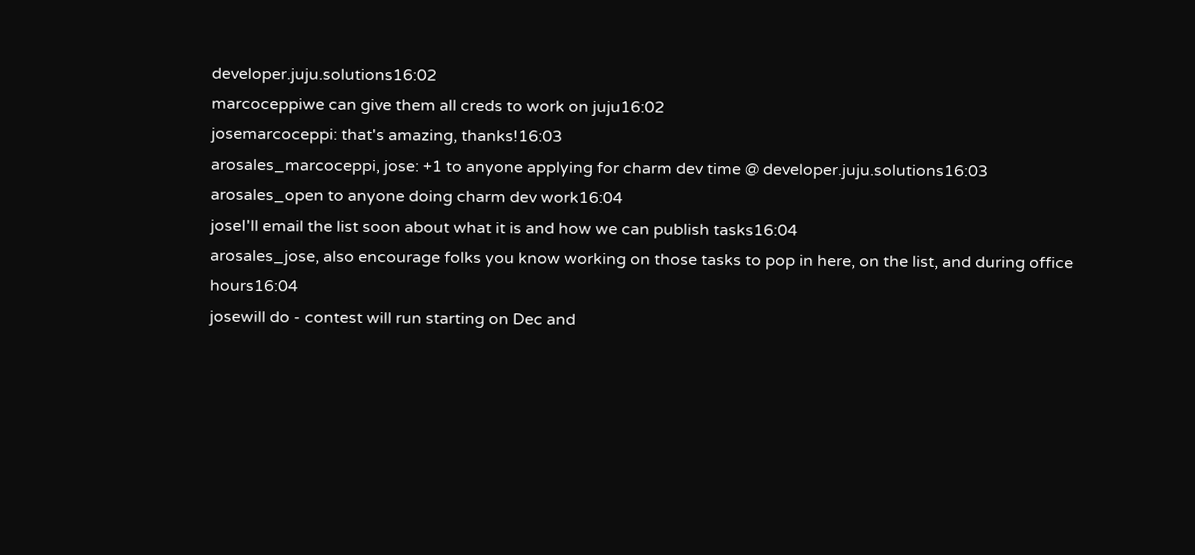developer.juju.solutions16:02
marcoceppiwe can give them all creds to work on juju16:02
josemarcoceppi: that's amazing, thanks!16:03
arosales_marcoceppi, jose: +1 to anyone applying for charm dev time @ developer.juju.solutions16:03
arosales_open to anyone doing charm dev work16:04
joseI'll email the list soon about what it is and how we can publish tasks16:04
arosales_jose, also encourage folks you know working on those tasks to pop in here, on the list, and during office hours16:04
josewill do - contest will run starting on Dec and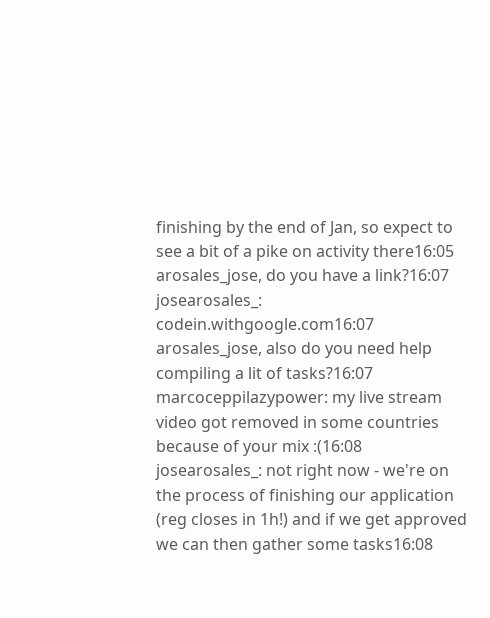finishing by the end of Jan, so expect to see a bit of a pike on activity there16:05
arosales_jose, do you have a link?16:07
josearosales_: codein.withgoogle.com16:07
arosales_jose, also do you need help compiling a lit of tasks?16:07
marcoceppilazypower: my live stream video got removed in some countries because of your mix :(16:08
josearosales_: not right now - we're on the process of finishing our application (reg closes in 1h!) and if we get approved we can then gather some tasks16:08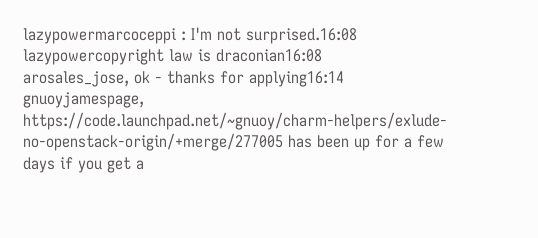lazypowermarcoceppi : I'm not surprised.16:08
lazypowercopyright law is draconian16:08
arosales_jose, ok - thanks for applying16:14
gnuoyjamespage, https://code.launchpad.net/~gnuoy/charm-helpers/exlude-no-openstack-origin/+merge/277005 has been up for a few days if you get a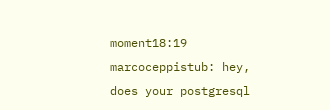moment18:19
marcoceppistub: hey, does your postgresql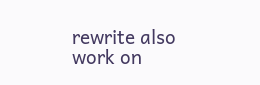rewrite also work on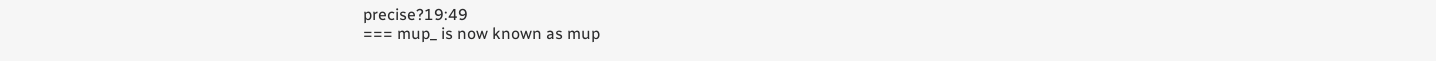precise?19:49
=== mup_ is now known as mup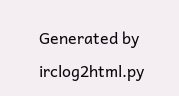Generated by irclog2html.py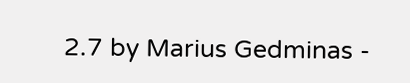2.7 by Marius Gedminas -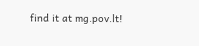find it at mg.pov.lt!